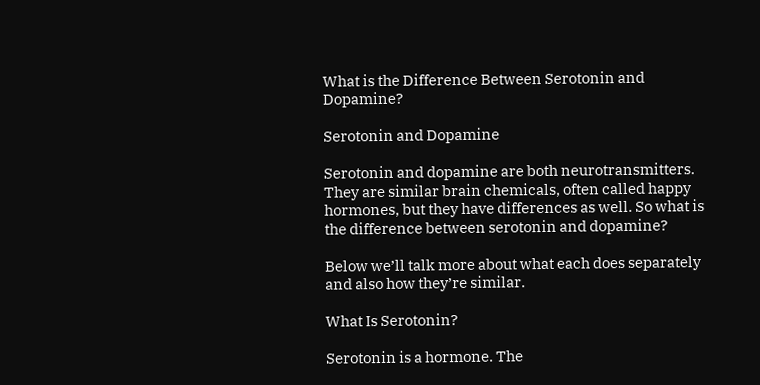What is the Difference Between Serotonin and Dopamine?

Serotonin and Dopamine

Serotonin and dopamine are both neurotransmitters. They are similar brain chemicals, often called happy hormones, but they have differences as well. So what is the difference between serotonin and dopamine?

Below we’ll talk more about what each does separately and also how they’re similar.

What Is Serotonin?

Serotonin is a hormone. The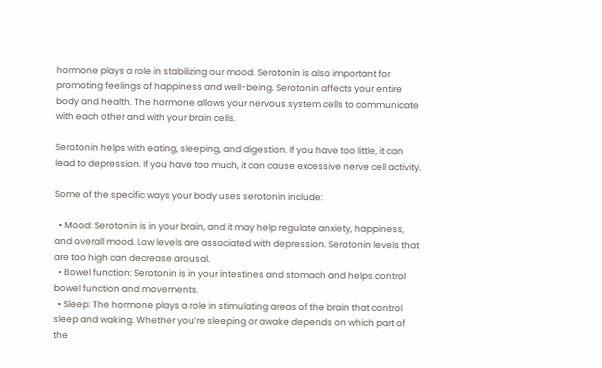hormone plays a role in stabilizing our mood. Serotonin is also important for promoting feelings of happiness and well-being. Serotonin affects your entire body and health. The hormone allows your nervous system cells to communicate with each other and with your brain cells.

Serotonin helps with eating, sleeping, and digestion. If you have too little, it can lead to depression. If you have too much, it can cause excessive nerve cell activity.

Some of the specific ways your body uses serotonin include:

  • Mood: Serotonin is in your brain, and it may help regulate anxiety, happiness, and overall mood. Low levels are associated with depression. Serotonin levels that are too high can decrease arousal.
  • Bowel function: Serotonin is in your intestines and stomach and helps control bowel function and movements.
  • Sleep: The hormone plays a role in stimulating areas of the brain that control sleep and waking. Whether you’re sleeping or awake depends on which part of the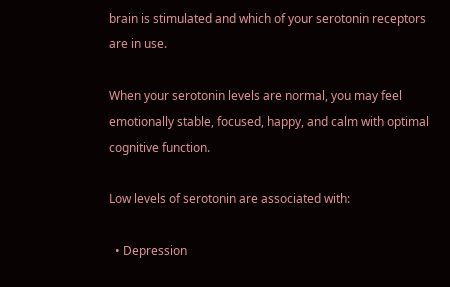brain is stimulated and which of your serotonin receptors are in use.

When your serotonin levels are normal, you may feel emotionally stable, focused, happy, and calm with optimal cognitive function.

Low levels of serotonin are associated with:

  • Depression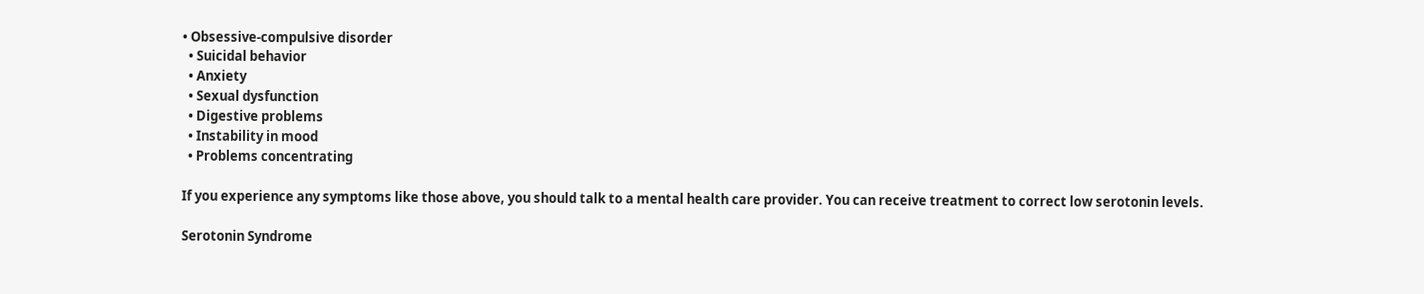• Obsessive-compulsive disorder
  • Suicidal behavior
  • Anxiety
  • Sexual dysfunction
  • Digestive problems
  • Instability in mood
  • Problems concentrating

If you experience any symptoms like those above, you should talk to a mental health care provider. You can receive treatment to correct low serotonin levels.

Serotonin Syndrome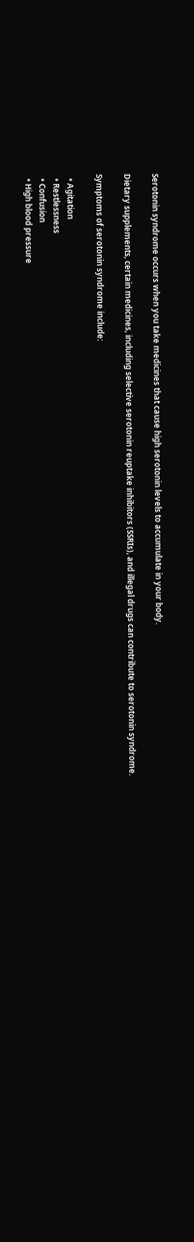Serotonin syndrome occurs when you take medicines that cause high serotonin levels to accumulate in your body.

Dietary supplements, certain medicines, including selective serotonin reuptake inhibitors (SSRIs), and illegal drugs can contribute to serotonin syndrome.

Symptoms of serotonin syndrome include:

  • Agitation
  • Restlessness
  • Confusion
  • High blood pressure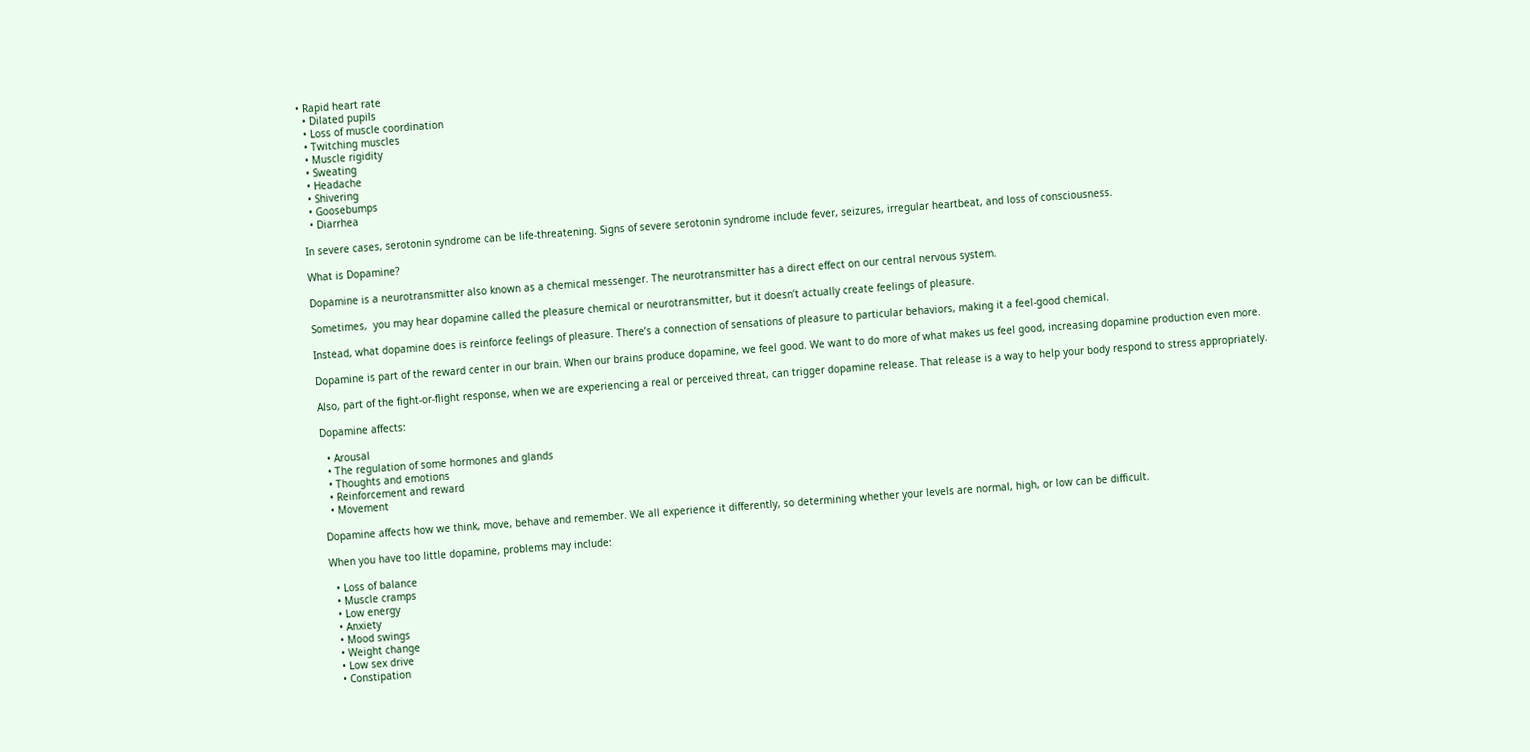• Rapid heart rate
  • Dilated pupils
  • Loss of muscle coordination
  • Twitching muscles
  • Muscle rigidity
  • Sweating
  • Headache
  • Shivering
  • Goosebumps
  • Diarrhea

In severe cases, serotonin syndrome can be life-threatening. Signs of severe serotonin syndrome include fever, seizures, irregular heartbeat, and loss of consciousness.

What is Dopamine?

Dopamine is a neurotransmitter also known as a chemical messenger. The neurotransmitter has a direct effect on our central nervous system.

Sometimes,  you may hear dopamine called the pleasure chemical or neurotransmitter, but it doesn’t actually create feelings of pleasure.

Instead, what dopamine does is reinforce feelings of pleasure. There’s a connection of sensations of pleasure to particular behaviors, making it a feel-good chemical.

Dopamine is part of the reward center in our brain. When our brains produce dopamine, we feel good. We want to do more of what makes us feel good, increasing dopamine production even more.

Also, part of the fight-or-flight response, when we are experiencing a real or perceived threat, can trigger dopamine release. That release is a way to help your body respond to stress appropriately.

Dopamine affects:

  • Arousal
  • The regulation of some hormones and glands
  • Thoughts and emotions
  • Reinforcement and reward
  • Movement

Dopamine affects how we think, move, behave and remember. We all experience it differently, so determining whether your levels are normal, high, or low can be difficult.

When you have too little dopamine, problems may include:

  • Loss of balance
  • Muscle cramps
  • Low energy
  • Anxiety
  • Mood swings
  • Weight change
  • Low sex drive
  • Constipation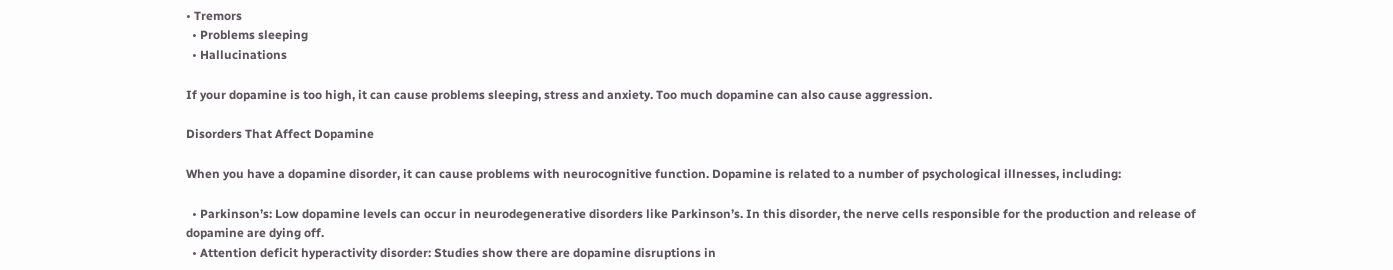• Tremors
  • Problems sleeping
  • Hallucinations

If your dopamine is too high, it can cause problems sleeping, stress and anxiety. Too much dopamine can also cause aggression.

Disorders That Affect Dopamine

When you have a dopamine disorder, it can cause problems with neurocognitive function. Dopamine is related to a number of psychological illnesses, including:

  • Parkinson’s: Low dopamine levels can occur in neurodegenerative disorders like Parkinson’s. In this disorder, the nerve cells responsible for the production and release of dopamine are dying off.
  • Attention deficit hyperactivity disorder: Studies show there are dopamine disruptions in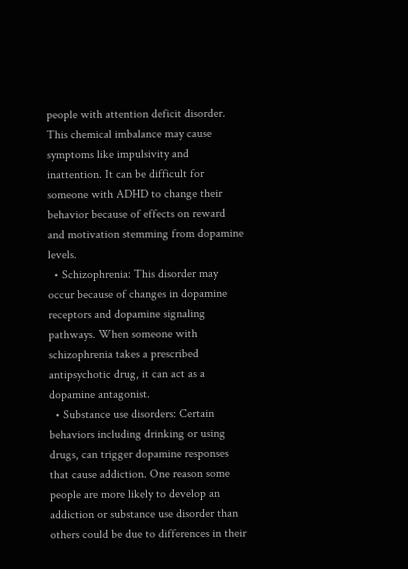people with attention deficit disorder. This chemical imbalance may cause symptoms like impulsivity and inattention. It can be difficult for someone with ADHD to change their behavior because of effects on reward and motivation stemming from dopamine levels.
  • Schizophrenia: This disorder may occur because of changes in dopamine receptors and dopamine signaling pathways. When someone with schizophrenia takes a prescribed antipsychotic drug, it can act as a dopamine antagonist.
  • Substance use disorders: Certain behaviors including drinking or using drugs, can trigger dopamine responses that cause addiction. One reason some people are more likely to develop an addiction or substance use disorder than others could be due to differences in their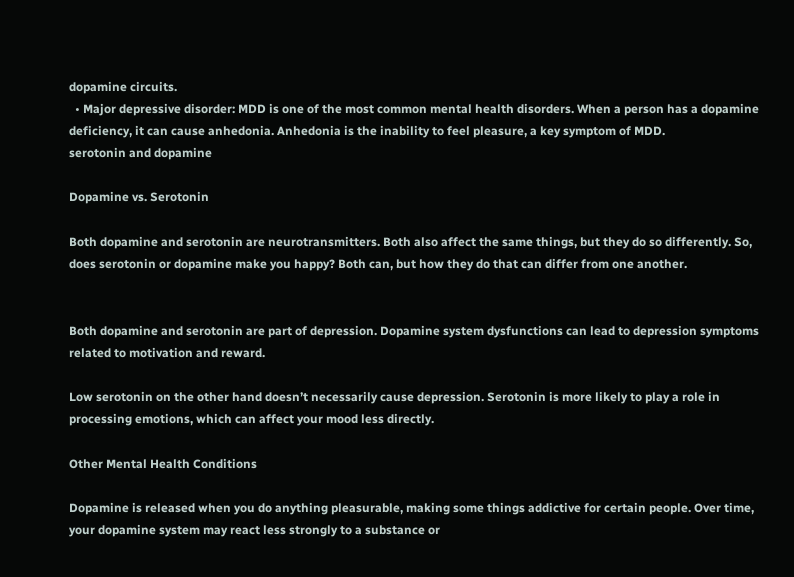dopamine circuits.
  • Major depressive disorder: MDD is one of the most common mental health disorders. When a person has a dopamine deficiency, it can cause anhedonia. Anhedonia is the inability to feel pleasure, a key symptom of MDD.
serotonin and dopamine

Dopamine vs. Serotonin

Both dopamine and serotonin are neurotransmitters. Both also affect the same things, but they do so differently. So, does serotonin or dopamine make you happy? Both can, but how they do that can differ from one another.


Both dopamine and serotonin are part of depression. Dopamine system dysfunctions can lead to depression symptoms related to motivation and reward.

Low serotonin on the other hand doesn’t necessarily cause depression. Serotonin is more likely to play a role in processing emotions, which can affect your mood less directly.

Other Mental Health Conditions

Dopamine is released when you do anything pleasurable, making some things addictive for certain people. Over time, your dopamine system may react less strongly to a substance or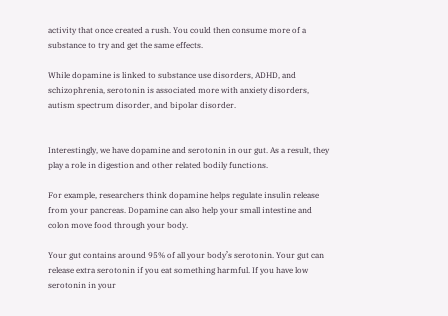activity that once created a rush. You could then consume more of a substance to try and get the same effects.

While dopamine is linked to substance use disorders, ADHD, and schizophrenia, serotonin is associated more with anxiety disorders, autism spectrum disorder, and bipolar disorder.


Interestingly, we have dopamine and serotonin in our gut. As a result, they play a role in digestion and other related bodily functions.

For example, researchers think dopamine helps regulate insulin release from your pancreas. Dopamine can also help your small intestine and colon move food through your body.

Your gut contains around 95% of all your body’s serotonin. Your gut can release extra serotonin if you eat something harmful. If you have low serotonin in your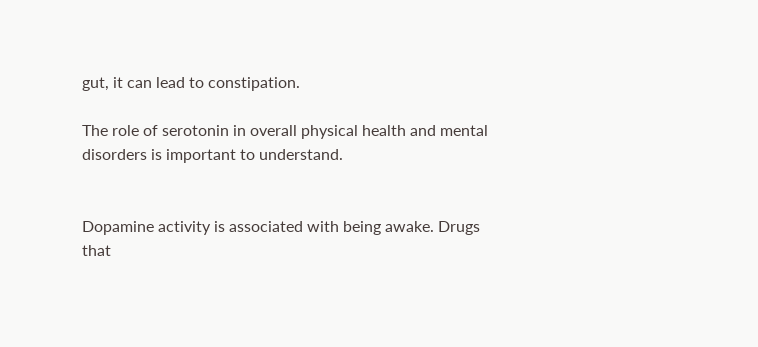gut, it can lead to constipation.

The role of serotonin in overall physical health and mental disorders is important to understand.


Dopamine activity is associated with being awake. Drugs that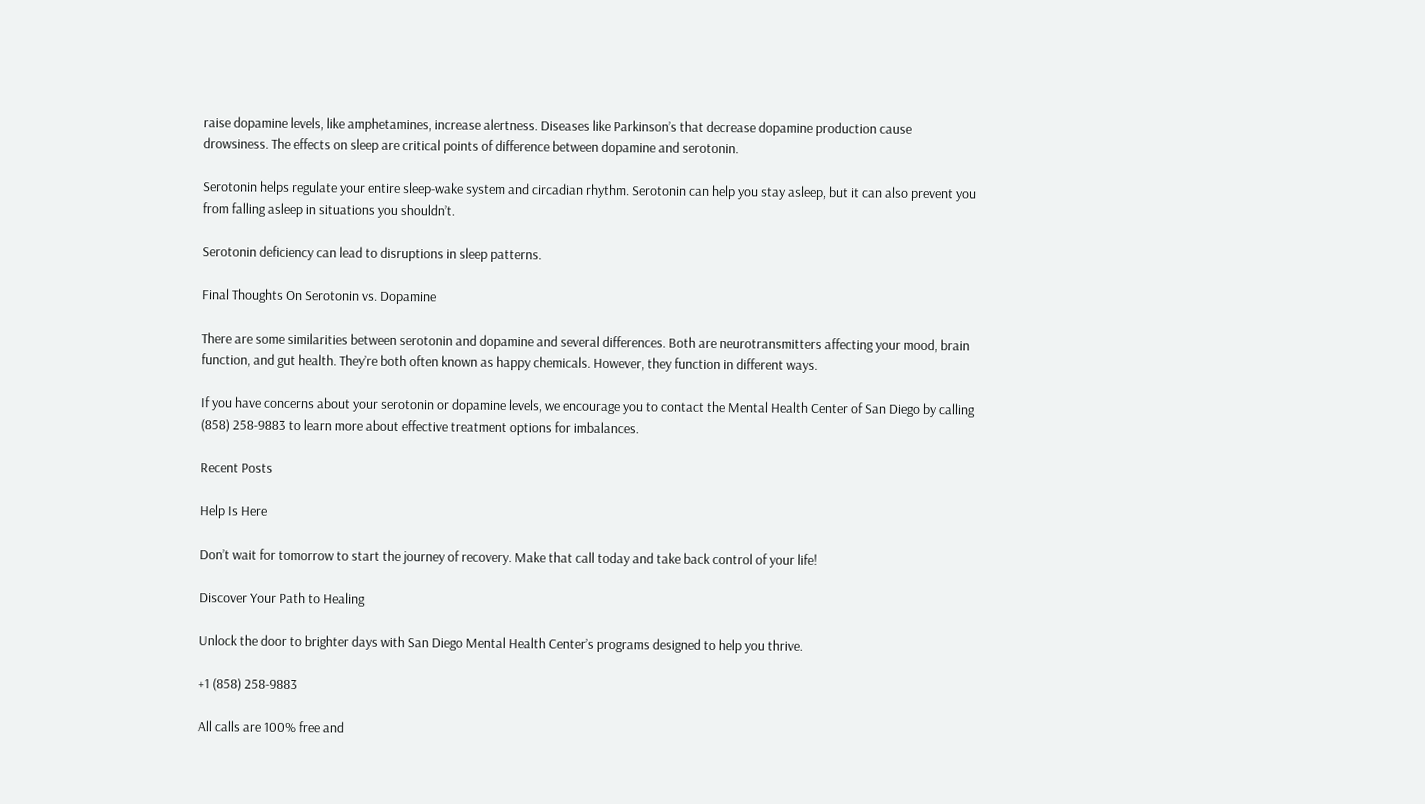raise dopamine levels, like amphetamines, increase alertness. Diseases like Parkinson’s that decrease dopamine production cause drowsiness. The effects on sleep are critical points of difference between dopamine and serotonin.

Serotonin helps regulate your entire sleep-wake system and circadian rhythm. Serotonin can help you stay asleep, but it can also prevent you from falling asleep in situations you shouldn’t.

Serotonin deficiency can lead to disruptions in sleep patterns.

Final Thoughts On Serotonin vs. Dopamine

There are some similarities between serotonin and dopamine and several differences. Both are neurotransmitters affecting your mood, brain function, and gut health. They’re both often known as happy chemicals. However, they function in different ways.

If you have concerns about your serotonin or dopamine levels, we encourage you to contact the Mental Health Center of San Diego by calling (858) 258-9883 to learn more about effective treatment options for imbalances.

Recent Posts

Help Is Here

Don’t wait for tomorrow to start the journey of recovery. Make that call today and take back control of your life!

Discover Your Path to Healing

Unlock the door to brighter days with San Diego Mental Health Center’s programs designed to help you thrive.

+1 (858) 258-9883

All calls are 100% free and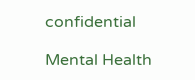confidential

Mental Health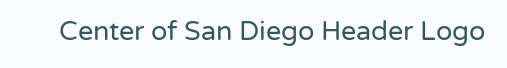Center of San Diego Header Logo